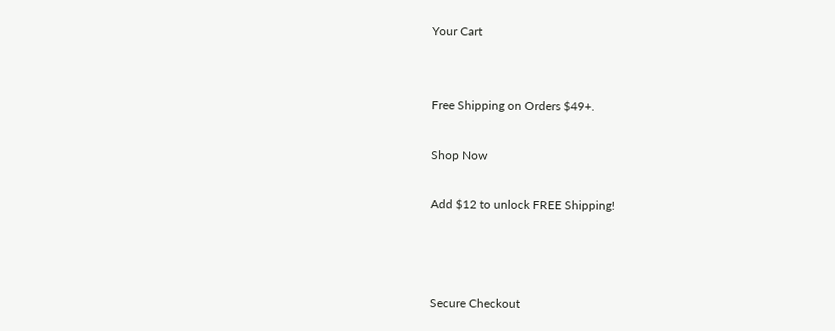Your Cart


Free Shipping on Orders $49+.

Shop Now

Add $12 to unlock FREE Shipping!



Secure Checkout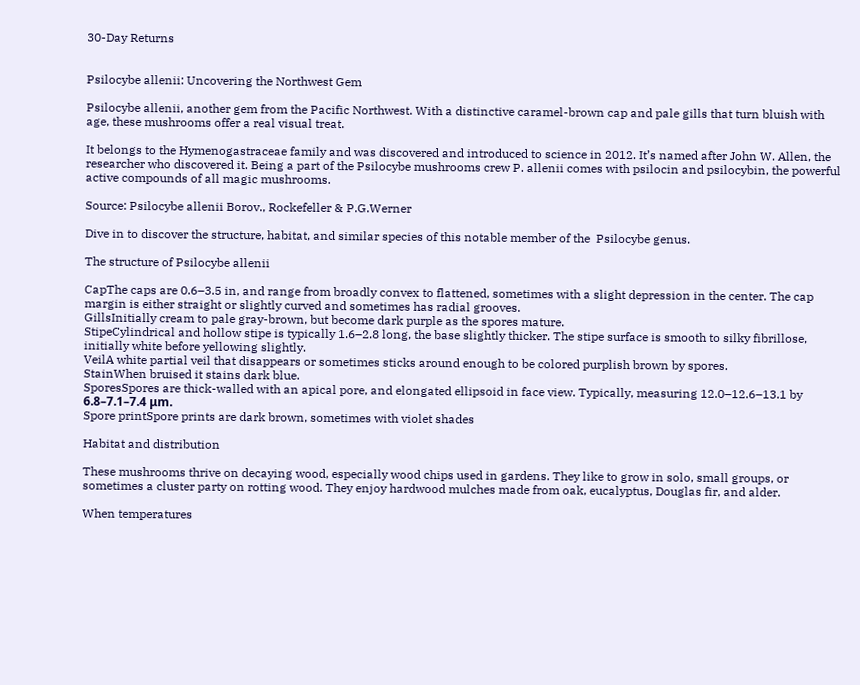30-Day Returns


Psilocybe allenii: Uncovering the Northwest Gem

Psilocybe allenii, another gem from the Pacific Northwest. With a distinctive caramel-brown cap and pale gills that turn bluish with age, these mushrooms offer a real visual treat.

It belongs to the Hymenogastraceae family and was discovered and introduced to science in 2012. It’s named after John W. Allen, the researcher who discovered it. Being a part of the Psilocybe mushrooms crew P. allenii comes with psilocin and psilocybin, the powerful active compounds of all magic mushrooms.

Source: Psilocybe allenii Borov., Rockefeller & P.G.Werner

Dive in to discover the structure, habitat, and similar species of this notable member of the  Psilocybe genus.

The structure of Psilocybe allenii

CapThe caps are 0.6–3.5 in, and range from broadly convex to flattened, sometimes with a slight depression in the center. The cap margin is either straight or slightly curved and sometimes has radial grooves.
GillsInitially cream to pale gray-brown, but become dark purple as the spores mature.
StipeCylindrical and hollow stipe is typically 1.6–2.8 long, the base slightly thicker. The stipe surface is smooth to silky fibrillose, initially white before yellowing slightly.
VeilA white partial veil that disappears or sometimes sticks around enough to be colored purplish brown by spores.
StainWhen bruised it stains dark blue.
SporesSpores are thick-walled with an apical pore, and elongated ellipsoid in face view. Typically, measuring 12.0–12.6–13.1 by 6.8–7.1–7.4 μm.
Spore printSpore prints are dark brown, sometimes with violet shades

Habitat and distribution

These mushrooms thrive on decaying wood, especially wood chips used in gardens. They like to grow in solo, small groups, or sometimes a cluster party on rotting wood. They enjoy hardwood mulches made from oak, eucalyptus, Douglas fir, and alder.

When temperatures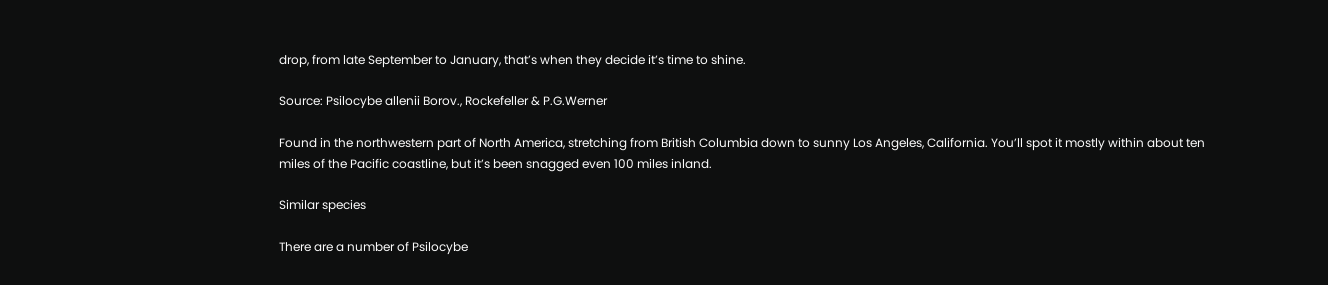drop, from late September to January, that’s when they decide it’s time to shine.

Source: Psilocybe allenii Borov., Rockefeller & P.G.Werner

Found in the northwestern part of North America, stretching from British Columbia down to sunny Los Angeles, California. You’ll spot it mostly within about ten miles of the Pacific coastline, but it’s been snagged even 100 miles inland.

Similar species

There are a number of Psilocybe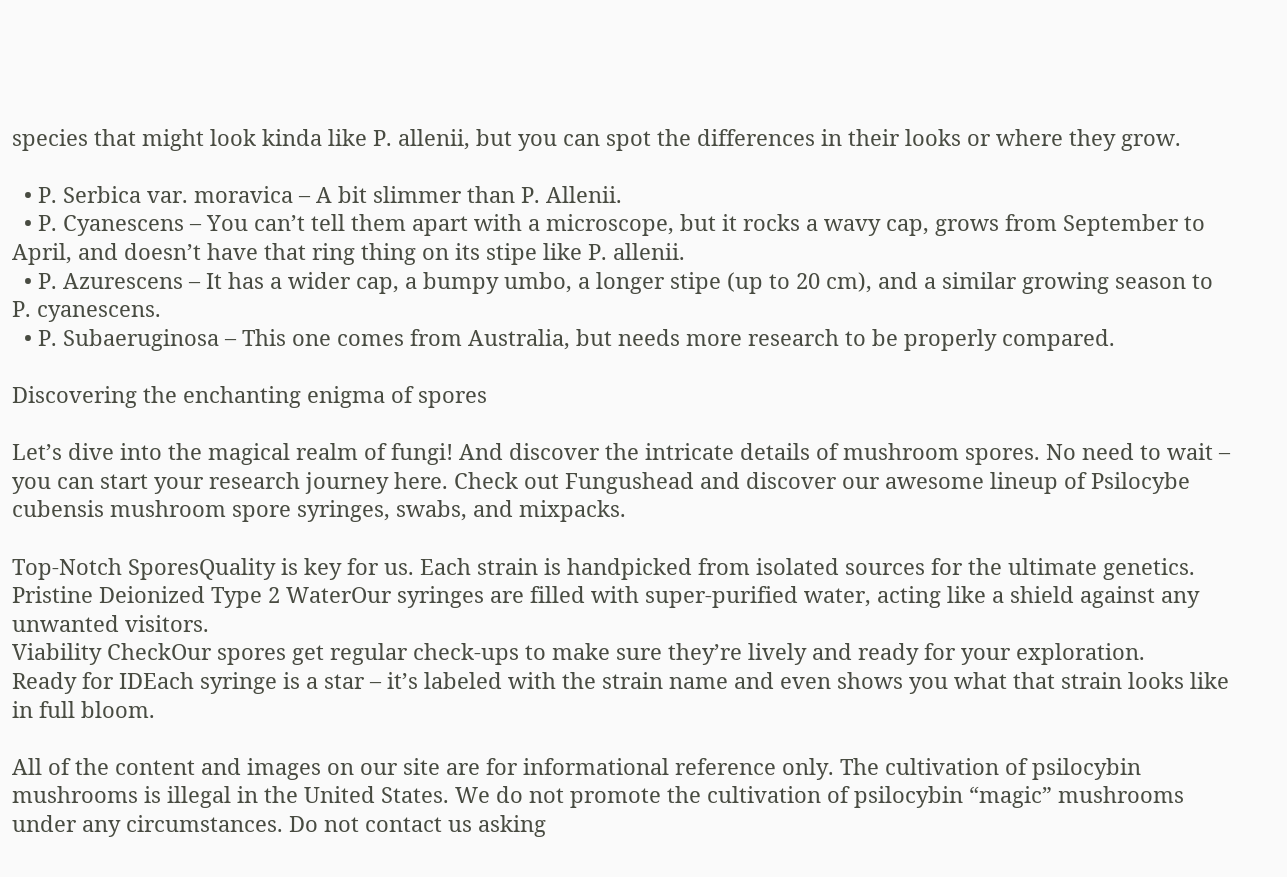species that might look kinda like P. allenii, but you can spot the differences in their looks or where they grow.

  • P. Serbica var. moravica – A bit slimmer than P. Allenii.
  • P. Cyanescens – You can’t tell them apart with a microscope, but it rocks a wavy cap, grows from September to April, and doesn’t have that ring thing on its stipe like P. allenii.
  • P. Azurescens – It has a wider cap, a bumpy umbo, a longer stipe (up to 20 cm), and a similar growing season to P. cyanescens.
  • P. Subaeruginosa – This one comes from Australia, but needs more research to be properly compared.

Discovering the enchanting enigma of spores

Let’s dive into the magical realm of fungi! And discover the intricate details of mushroom spores. No need to wait – you can start your research journey here. Check out Fungushead and discover our awesome lineup of Psilocybe cubensis mushroom spore syringes, swabs, and mixpacks.

Top-Notch SporesQuality is key for us. Each strain is handpicked from isolated sources for the ultimate genetics.
Pristine Deionized Type 2 WaterOur syringes are filled with super-purified water, acting like a shield against any unwanted visitors.
Viability CheckOur spores get regular check-ups to make sure they’re lively and ready for your exploration.
Ready for IDEach syringe is a star – it’s labeled with the strain name and even shows you what that strain looks like in full bloom.

All of the content and images on our site are for informational reference only. The cultivation of psilocybin mushrooms is illegal in the United States. We do not promote the cultivation of psilocybin “magic” mushrooms under any circumstances. Do not contact us asking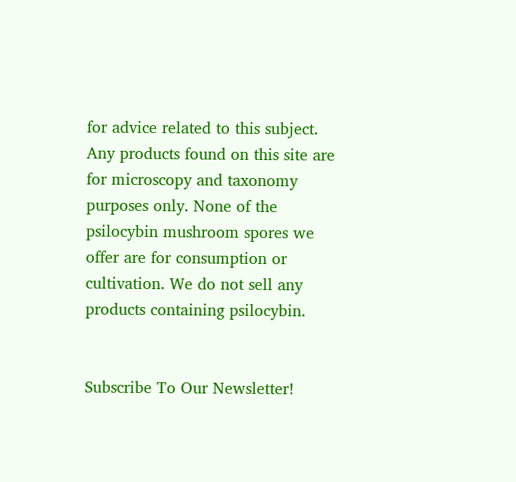for advice related to this subject. Any products found on this site are for microscopy and taxonomy purposes only. None of the psilocybin mushroom spores we offer are for consumption or cultivation. We do not sell any products containing psilocybin.


Subscribe To Our Newsletter!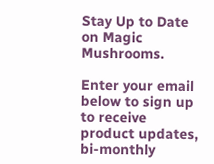Stay Up to Date on Magic Mushrooms.

Enter your email below to sign up to receive product updates, bi-monthly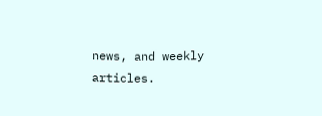news, and weekly articles.